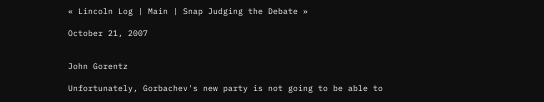« Lincoln Log | Main | Snap Judging the Debate »

October 21, 2007


John Gorentz

Unfortunately, Gorbachev's new party is not going to be able to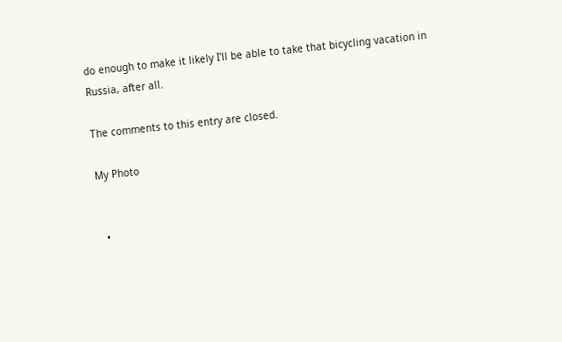do enough to make it likely I'll be able to take that bicycling vacation in Russia, after all.

The comments to this entry are closed.

My Photo


  •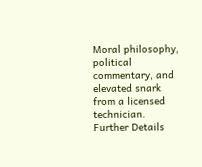Moral philosophy, political commentary, and elevated snark from a licensed technician. Further Details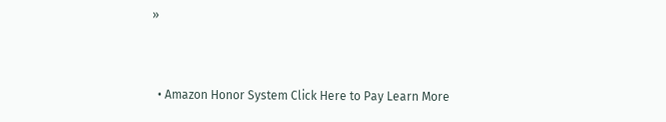»


  • Amazon Honor System Click Here to Pay Learn More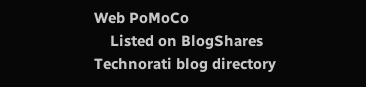Web PoMoCo
    Listed on BlogShares Technorati blog directory